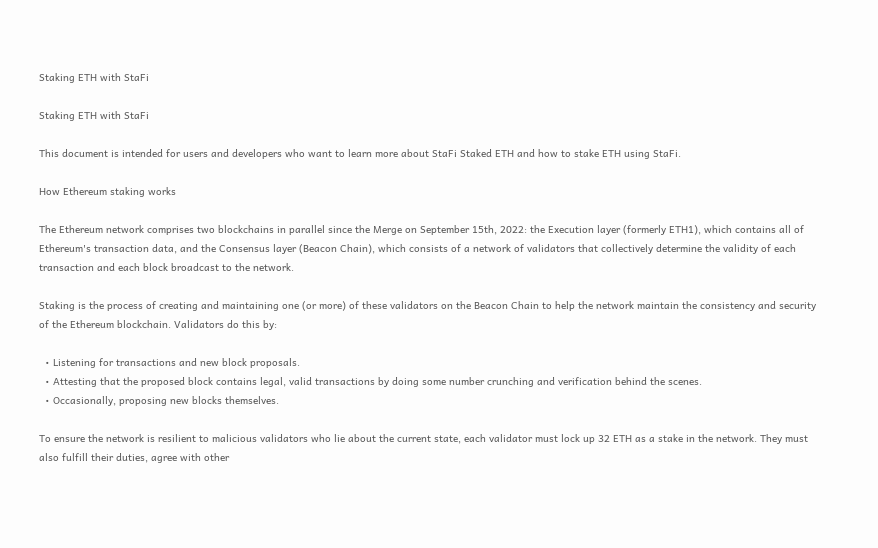Staking ETH with StaFi

Staking ETH with StaFi

This document is intended for users and developers who want to learn more about StaFi Staked ETH and how to stake ETH using StaFi.

How Ethereum staking works

The Ethereum network comprises two blockchains in parallel since the Merge on September 15th, 2022: the Execution layer (formerly ETH1), which contains all of Ethereum's transaction data, and the Consensus layer (Beacon Chain), which consists of a network of validators that collectively determine the validity of each transaction and each block broadcast to the network.

Staking is the process of creating and maintaining one (or more) of these validators on the Beacon Chain to help the network maintain the consistency and security of the Ethereum blockchain. Validators do this by:

  • Listening for transactions and new block proposals.
  • Attesting that the proposed block contains legal, valid transactions by doing some number crunching and verification behind the scenes.
  • Occasionally, proposing new blocks themselves.

To ensure the network is resilient to malicious validators who lie about the current state, each validator must lock up 32 ETH as a stake in the network. They must also fulfill their duties, agree with other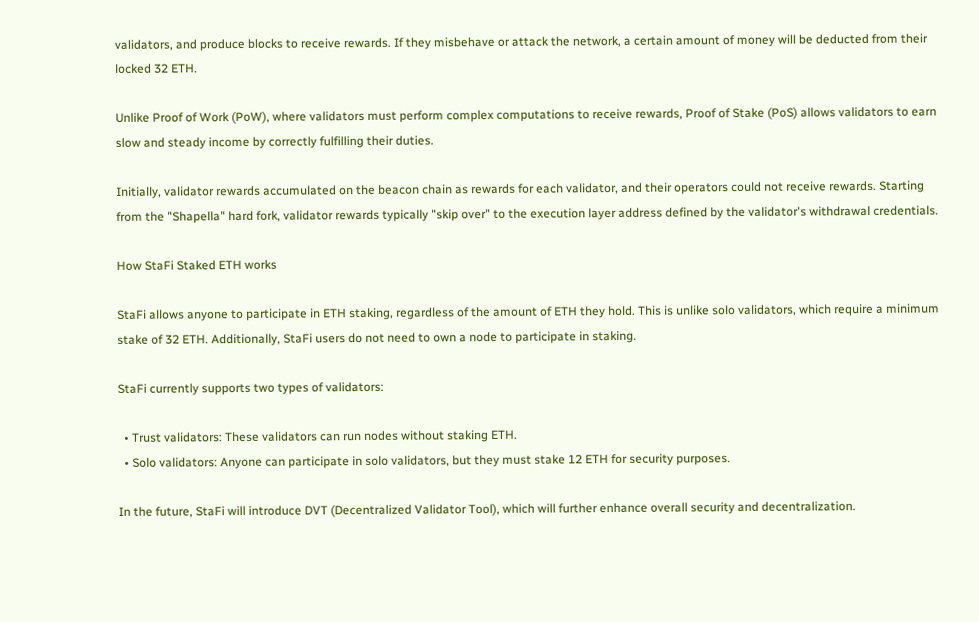validators, and produce blocks to receive rewards. If they misbehave or attack the network, a certain amount of money will be deducted from their locked 32 ETH.

Unlike Proof of Work (PoW), where validators must perform complex computations to receive rewards, Proof of Stake (PoS) allows validators to earn slow and steady income by correctly fulfilling their duties.

Initially, validator rewards accumulated on the beacon chain as rewards for each validator, and their operators could not receive rewards. Starting from the "Shapella" hard fork, validator rewards typically "skip over" to the execution layer address defined by the validator's withdrawal credentials.

How StaFi Staked ETH works

StaFi allows anyone to participate in ETH staking, regardless of the amount of ETH they hold. This is unlike solo validators, which require a minimum stake of 32 ETH. Additionally, StaFi users do not need to own a node to participate in staking.

StaFi currently supports two types of validators:

  • Trust validators: These validators can run nodes without staking ETH.
  • Solo validators: Anyone can participate in solo validators, but they must stake 12 ETH for security purposes.

In the future, StaFi will introduce DVT (Decentralized Validator Tool), which will further enhance overall security and decentralization.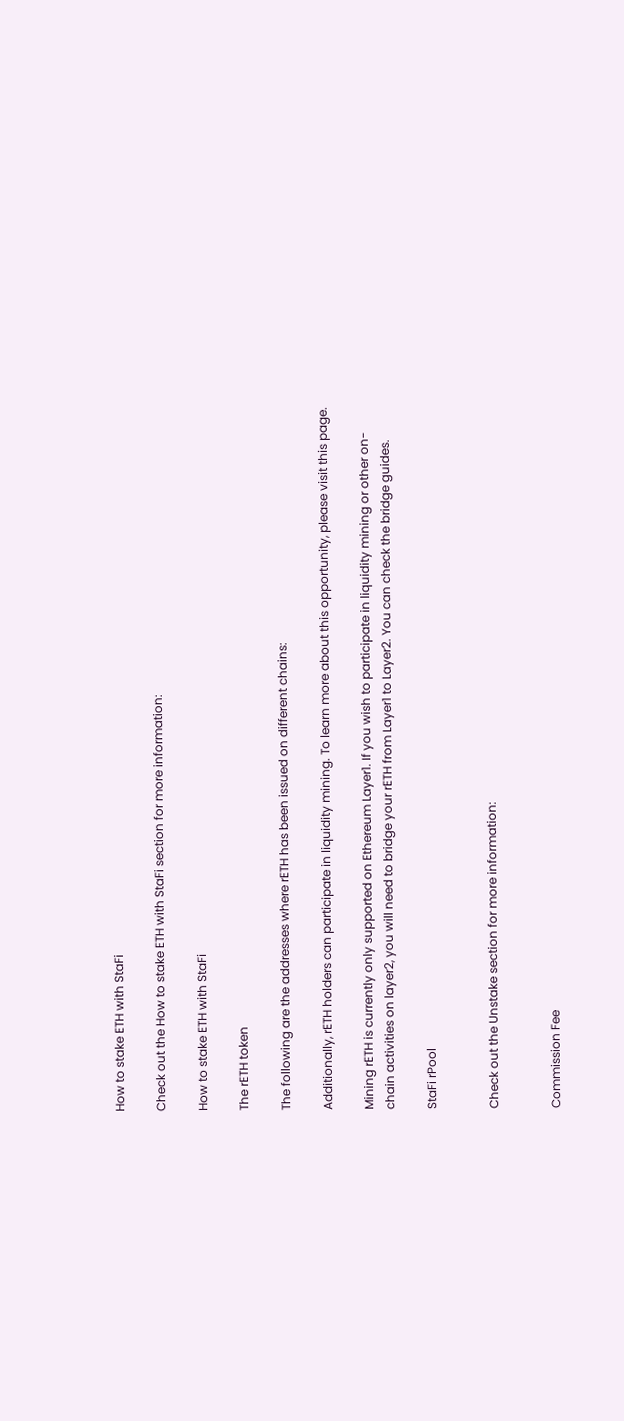How to stake ETH with StaFi

Check out the How to stake ETH with StaFi section for more information:

How to stake ETH with StaFi

The rETH token

The following are the addresses where rETH has been issued on different chains:

Additionally, rETH holders can participate in liquidity mining. To learn more about this opportunity, please visit this page.

Mining rETH is currently only supported on Ethereum Layer1. If you wish to participate in liquidity mining or other on-chain activities on layer2, you will need to bridge your rETH from Layer1 to Layer2. You can check the bridge guides.

StaFi rPool


Check out the Unstake section for more information:


Commission Fee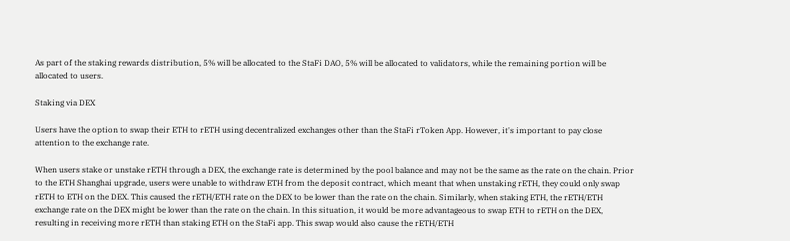As part of the staking rewards distribution, 5% will be allocated to the StaFi DAO, 5% will be allocated to validators, while the remaining portion will be allocated to users.

Staking via DEX

Users have the option to swap their ETH to rETH using decentralized exchanges other than the StaFi rToken App. However, it's important to pay close attention to the exchange rate.

When users stake or unstake rETH through a DEX, the exchange rate is determined by the pool balance and may not be the same as the rate on the chain. Prior to the ETH Shanghai upgrade, users were unable to withdraw ETH from the deposit contract, which meant that when unstaking rETH, they could only swap rETH to ETH on the DEX. This caused the rETH/ETH rate on the DEX to be lower than the rate on the chain. Similarly, when staking ETH, the rETH/ETH exchange rate on the DEX might be lower than the rate on the chain. In this situation, it would be more advantageous to swap ETH to rETH on the DEX, resulting in receiving more rETH than staking ETH on the StaFi app. This swap would also cause the rETH/ETH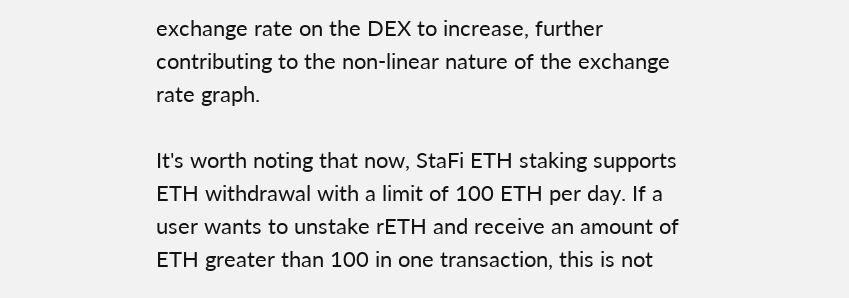exchange rate on the DEX to increase, further contributing to the non-linear nature of the exchange rate graph.

It's worth noting that now, StaFi ETH staking supports ETH withdrawal with a limit of 100 ETH per day. If a user wants to unstake rETH and receive an amount of ETH greater than 100 in one transaction, this is not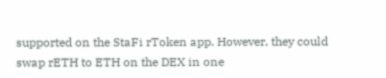supported on the StaFi rToken app. However, they could swap rETH to ETH on the DEX in one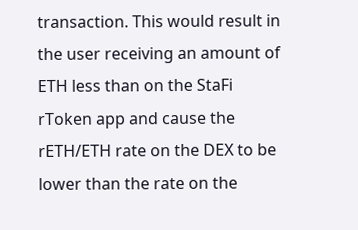transaction. This would result in the user receiving an amount of ETH less than on the StaFi rToken app and cause the rETH/ETH rate on the DEX to be lower than the rate on the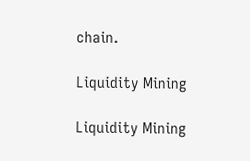chain.

Liquidity Mining

Liquidity Mining